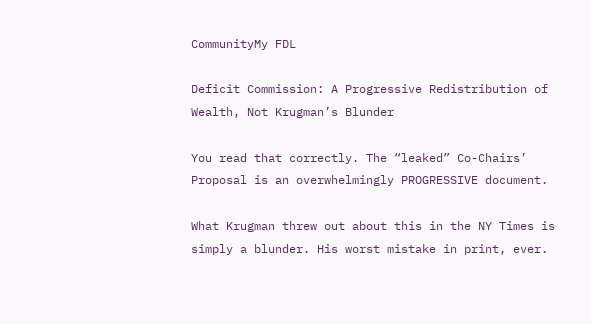CommunityMy FDL

Deficit Commission: A Progressive Redistribution of Wealth, Not Krugman’s Blunder

You read that correctly. The “leaked” Co-Chairs’ Proposal is an overwhelmingly PROGRESSIVE document.

What Krugman threw out about this in the NY Times is simply a blunder. His worst mistake in print, ever.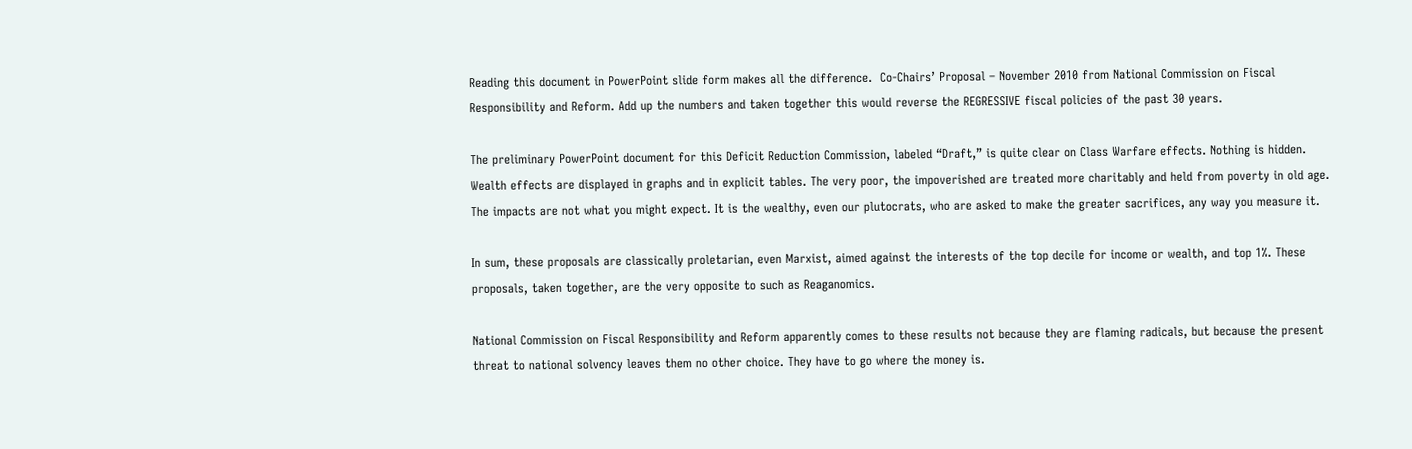Reading this document in PowerPoint slide form makes all the difference.  Co-Chairs’ Proposal – November 2010 from National Commission on Fiscal Responsibility and Reform. Add up the numbers and taken together this would reverse the REGRESSIVE fiscal policies of the past 30 years.

The preliminary PowerPoint document for this Deficit Reduction Commission, labeled “Draft,” is quite clear on Class Warfare effects. Nothing is hidden. Wealth effects are displayed in graphs and in explicit tables. The very poor, the impoverished are treated more charitably and held from poverty in old age. The impacts are not what you might expect. It is the wealthy, even our plutocrats, who are asked to make the greater sacrifices, any way you measure it.

In sum, these proposals are classically proletarian, even Marxist, aimed against the interests of the top decile for income or wealth, and top 1%. These proposals, taken together, are the very opposite to such as Reaganomics.

National Commission on Fiscal Responsibility and Reform apparently comes to these results not because they are flaming radicals, but because the present threat to national solvency leaves them no other choice. They have to go where the money is.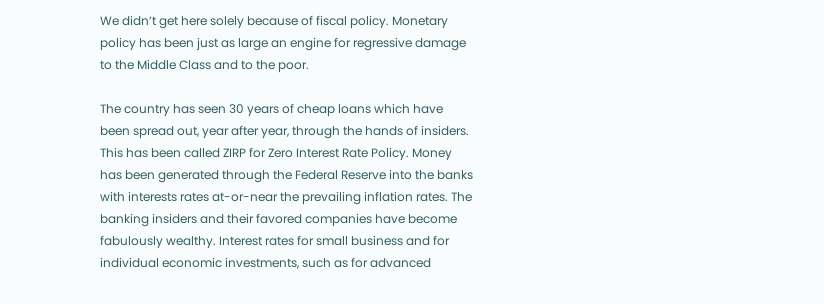We didn’t get here solely because of fiscal policy. Monetary policy has been just as large an engine for regressive damage to the Middle Class and to the poor.

The country has seen 30 years of cheap loans which have been spread out, year after year, through the hands of insiders. This has been called ZIRP for Zero Interest Rate Policy. Money has been generated through the Federal Reserve into the banks with interests rates at-or-near the prevailing inflation rates. The banking insiders and their favored companies have become fabulously wealthy. Interest rates for small business and for individual economic investments, such as for advanced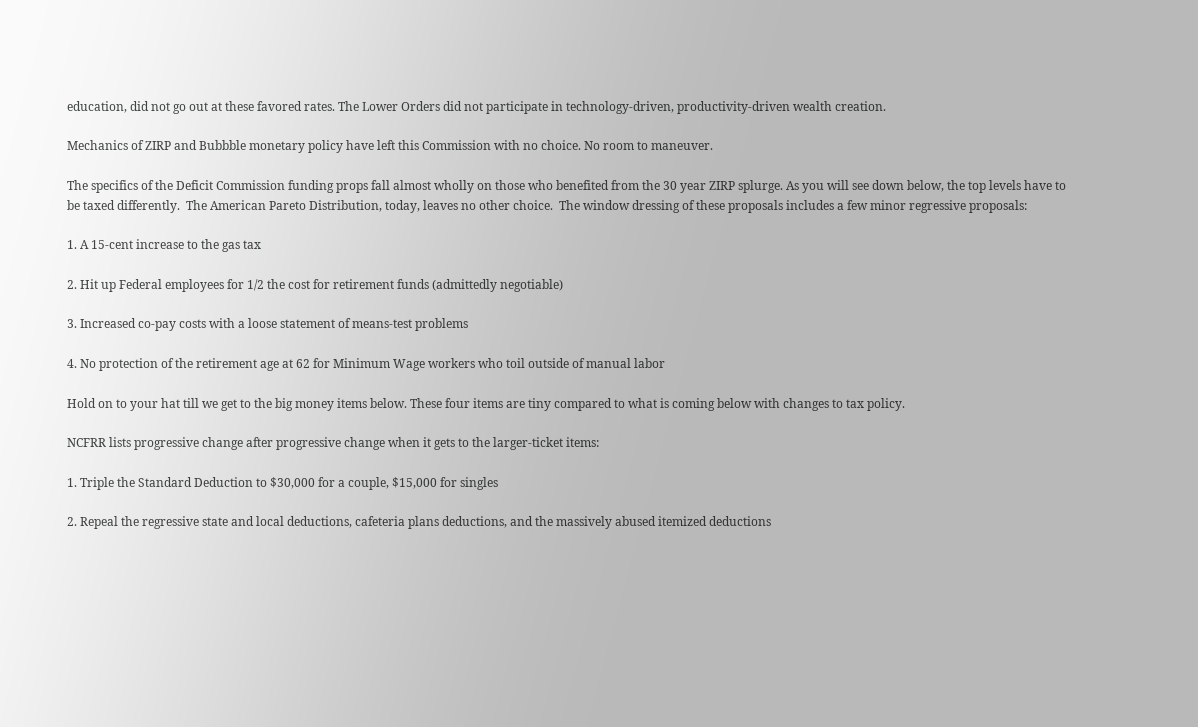education, did not go out at these favored rates. The Lower Orders did not participate in technology-driven, productivity-driven wealth creation.

Mechanics of ZIRP and Bubbble monetary policy have left this Commission with no choice. No room to maneuver.

The specifics of the Deficit Commission funding props fall almost wholly on those who benefited from the 30 year ZIRP splurge. As you will see down below, the top levels have to be taxed differently.  The American Pareto Distribution, today, leaves no other choice.  The window dressing of these proposals includes a few minor regressive proposals:

1. A 15-cent increase to the gas tax

2. Hit up Federal employees for 1/2 the cost for retirement funds (admittedly negotiable)

3. Increased co-pay costs with a loose statement of means-test problems

4. No protection of the retirement age at 62 for Minimum Wage workers who toil outside of manual labor

Hold on to your hat till we get to the big money items below. These four items are tiny compared to what is coming below with changes to tax policy.

NCFRR lists progressive change after progressive change when it gets to the larger-ticket items:

1. Triple the Standard Deduction to $30,000 for a couple, $15,000 for singles

2. Repeal the regressive state and local deductions, cafeteria plans deductions, and the massively abused itemized deductions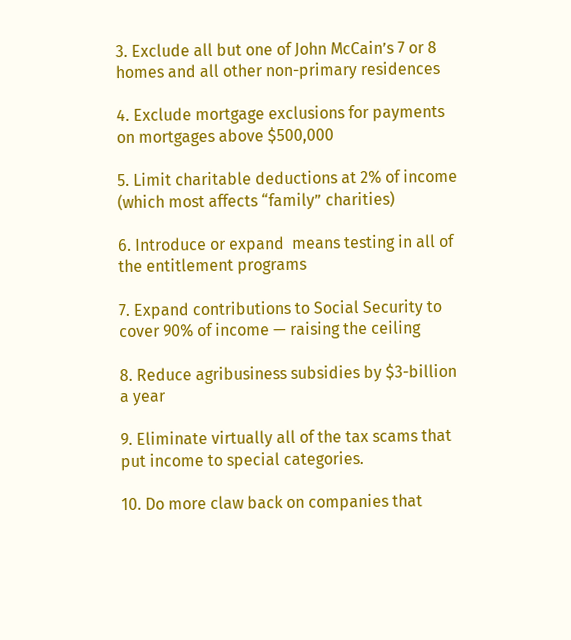3. Exclude all but one of John McCain’s 7 or 8 homes and all other non-primary residences

4. Exclude mortgage exclusions for payments on mortgages above $500,000

5. Limit charitable deductions at 2% of income (which most affects “family” charities)

6. Introduce or expand  means testing in all of the entitlement programs

7. Expand contributions to Social Security to cover 90% of income — raising the ceiling

8. Reduce agribusiness subsidies by $3-billion a year

9. Eliminate virtually all of the tax scams that put income to special categories.

10. Do more claw back on companies that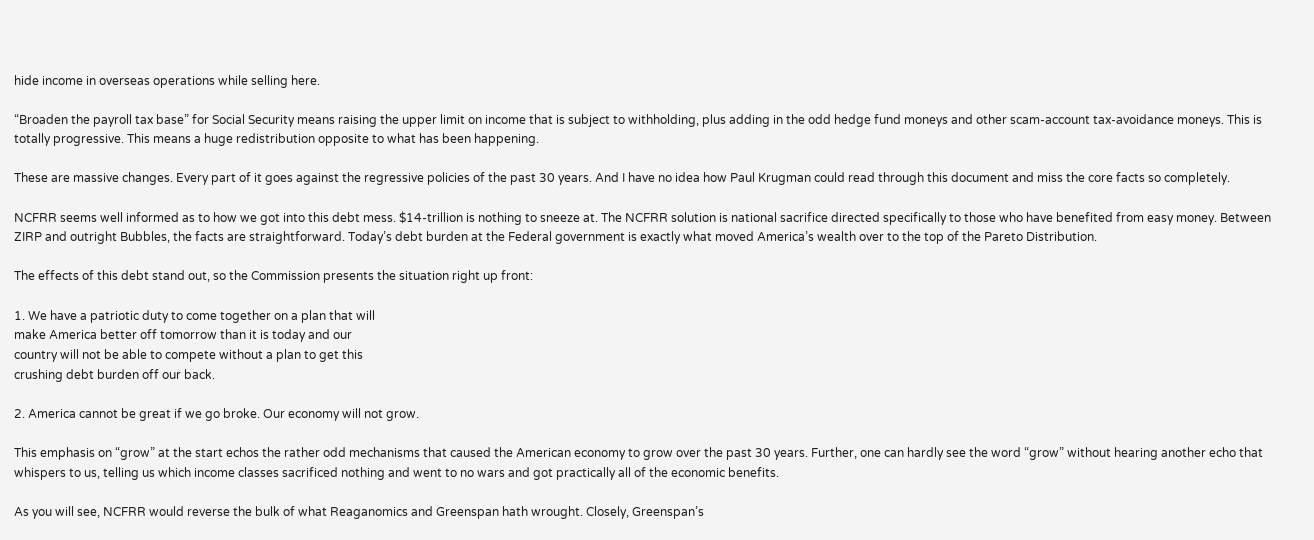hide income in overseas operations while selling here.

“Broaden the payroll tax base” for Social Security means raising the upper limit on income that is subject to withholding, plus adding in the odd hedge fund moneys and other scam-account tax-avoidance moneys. This is totally progressive. This means a huge redistribution opposite to what has been happening.

These are massive changes. Every part of it goes against the regressive policies of the past 30 years. And I have no idea how Paul Krugman could read through this document and miss the core facts so completely.

NCFRR seems well informed as to how we got into this debt mess. $14-trillion is nothing to sneeze at. The NCFRR solution is national sacrifice directed specifically to those who have benefited from easy money. Between ZIRP and outright Bubbles, the facts are straightforward. Today’s debt burden at the Federal government is exactly what moved America’s wealth over to the top of the Pareto Distribution.

The effects of this debt stand out, so the Commission presents the situation right up front:

1. We have a patriotic duty to come together on a plan that will
make America better off tomorrow than it is today and our
country will not be able to compete without a plan to get this
crushing debt burden off our back.

2. America cannot be great if we go broke. Our economy will not grow.

This emphasis on “grow” at the start echos the rather odd mechanisms that caused the American economy to grow over the past 30 years. Further, one can hardly see the word “grow” without hearing another echo that whispers to us, telling us which income classes sacrificed nothing and went to no wars and got practically all of the economic benefits.

As you will see, NCFRR would reverse the bulk of what Reaganomics and Greenspan hath wrought. Closely, Greenspan’s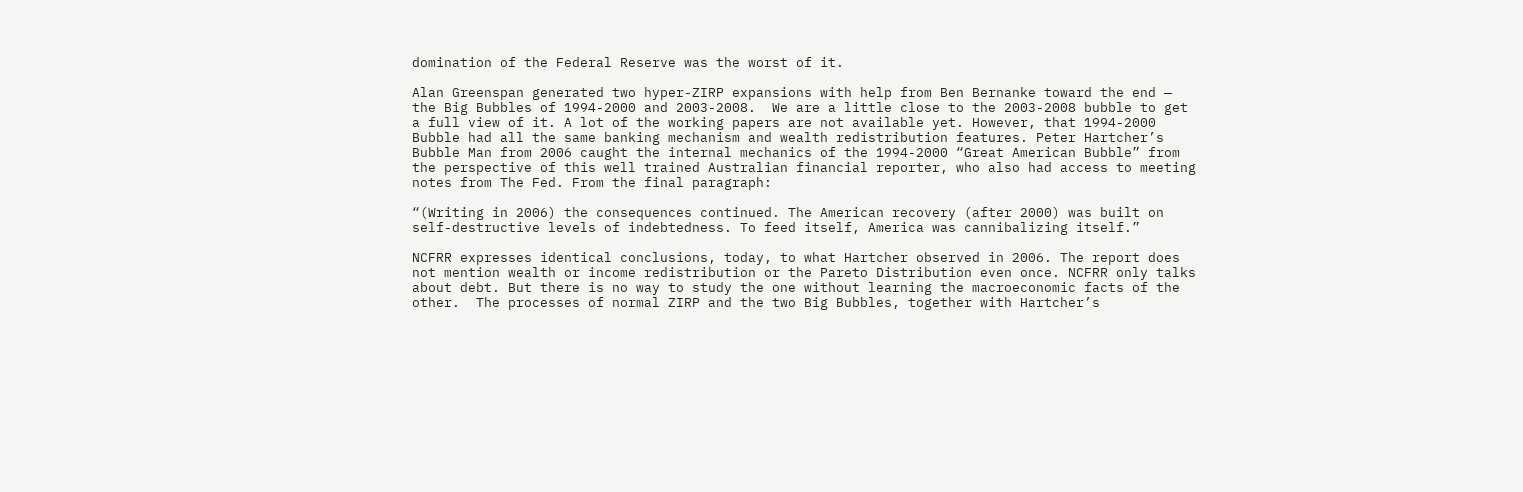domination of the Federal Reserve was the worst of it.

Alan Greenspan generated two hyper-ZIRP expansions with help from Ben Bernanke toward the end — the Big Bubbles of 1994-2000 and 2003-2008.  We are a little close to the 2003-2008 bubble to get a full view of it. A lot of the working papers are not available yet. However, that 1994-2000 Bubble had all the same banking mechanism and wealth redistribution features. Peter Hartcher’s Bubble Man from 2006 caught the internal mechanics of the 1994-2000 “Great American Bubble” from the perspective of this well trained Australian financial reporter, who also had access to meeting notes from The Fed. From the final paragraph:

“(Writing in 2006) the consequences continued. The American recovery (after 2000) was built on self-destructive levels of indebtedness. To feed itself, America was cannibalizing itself.”

NCFRR expresses identical conclusions, today, to what Hartcher observed in 2006. The report does not mention wealth or income redistribution or the Pareto Distribution even once. NCFRR only talks about debt. But there is no way to study the one without learning the macroeconomic facts of the other.  The processes of normal ZIRP and the two Big Bubbles, together with Hartcher’s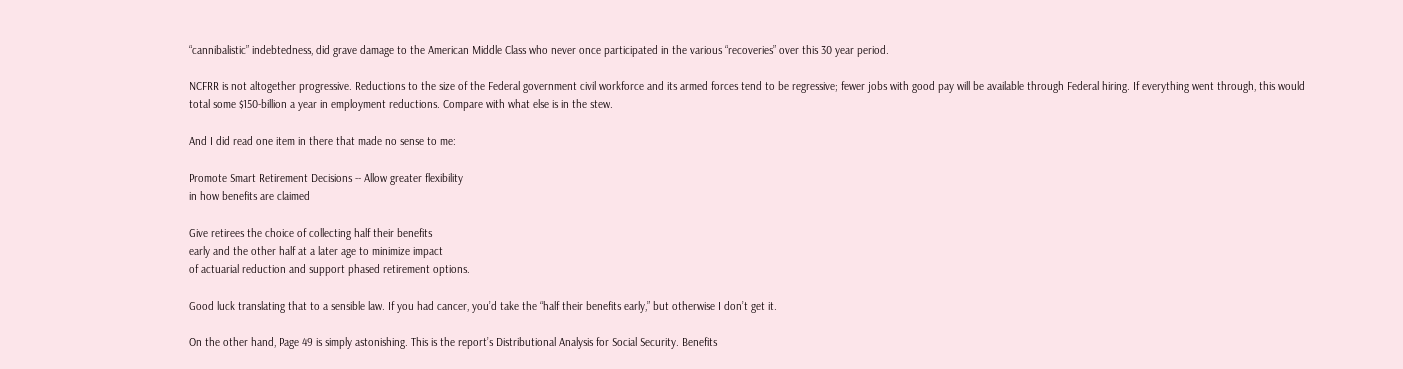“cannibalistic” indebtedness, did grave damage to the American Middle Class who never once participated in the various “recoveries” over this 30 year period.

NCFRR is not altogether progressive. Reductions to the size of the Federal government civil workforce and its armed forces tend to be regressive; fewer jobs with good pay will be available through Federal hiring. If everything went through, this would total some $150-billion a year in employment reductions. Compare with what else is in the stew.

And I did read one item in there that made no sense to me:

Promote Smart Retirement Decisions -- Allow greater flexibility
in how benefits are claimed

Give retirees the choice of collecting half their benefits
early and the other half at a later age to minimize impact
of actuarial reduction and support phased retirement options.

Good luck translating that to a sensible law. If you had cancer, you’d take the “half their benefits early,” but otherwise I don’t get it.

On the other hand, Page 49 is simply astonishing. This is the report’s Distributional Analysis for Social Security. Benefits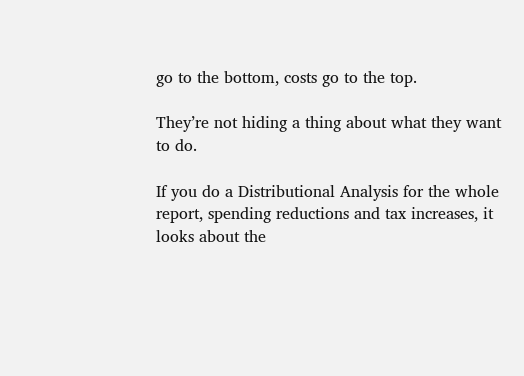go to the bottom, costs go to the top.

They’re not hiding a thing about what they want to do.

If you do a Distributional Analysis for the whole report, spending reductions and tax increases, it looks about the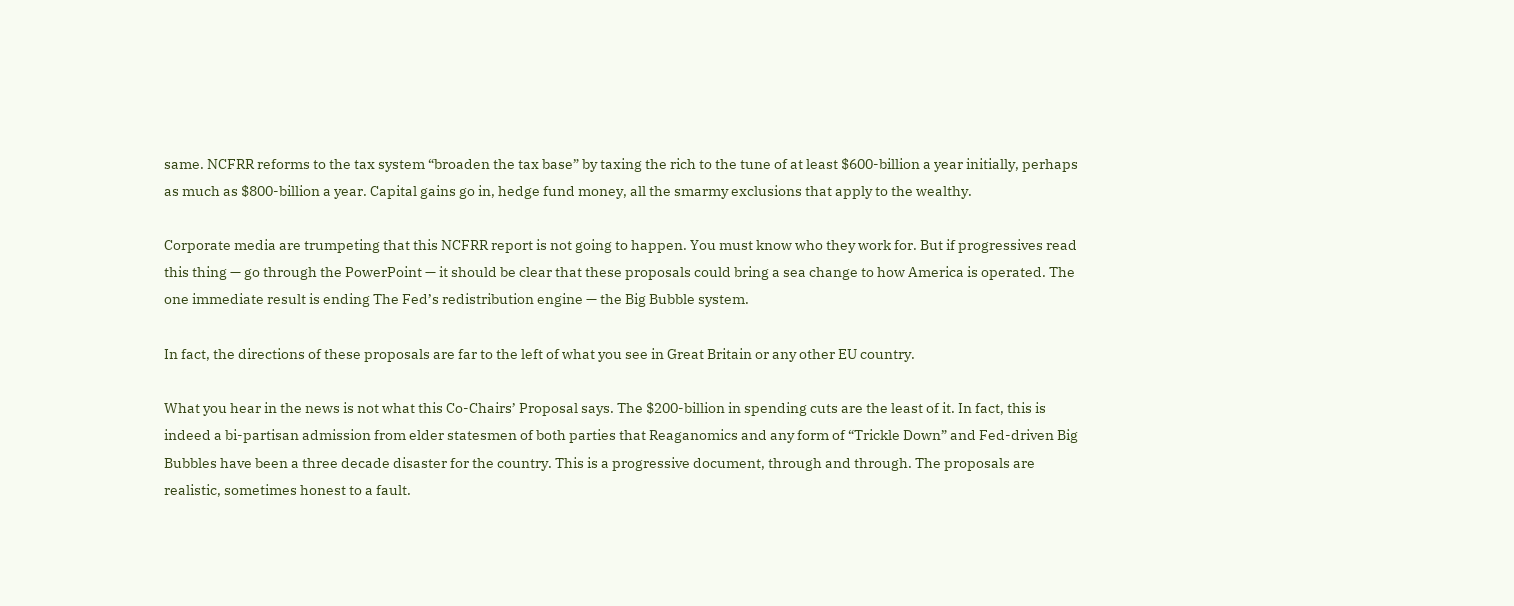same. NCFRR reforms to the tax system “broaden the tax base” by taxing the rich to the tune of at least $600-billion a year initially, perhaps as much as $800-billion a year. Capital gains go in, hedge fund money, all the smarmy exclusions that apply to the wealthy.

Corporate media are trumpeting that this NCFRR report is not going to happen. You must know who they work for. But if progressives read this thing — go through the PowerPoint — it should be clear that these proposals could bring a sea change to how America is operated. The one immediate result is ending The Fed’s redistribution engine — the Big Bubble system.

In fact, the directions of these proposals are far to the left of what you see in Great Britain or any other EU country.

What you hear in the news is not what this Co-Chairs’ Proposal says. The $200-billion in spending cuts are the least of it. In fact, this is indeed a bi-partisan admission from elder statesmen of both parties that Reaganomics and any form of “Trickle Down” and Fed-driven Big Bubbles have been a three decade disaster for the country. This is a progressive document, through and through. The proposals are realistic, sometimes honest to a fault.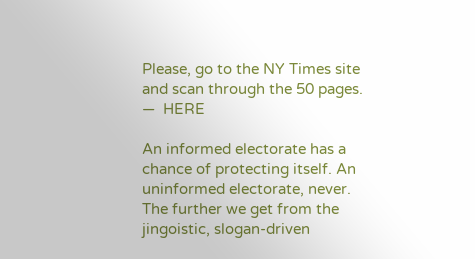Please, go to the NY Times site and scan through the 50 pages. —  HERE

An informed electorate has a chance of protecting itself. An uninformed electorate, never. The further we get from the jingoistic, slogan-driven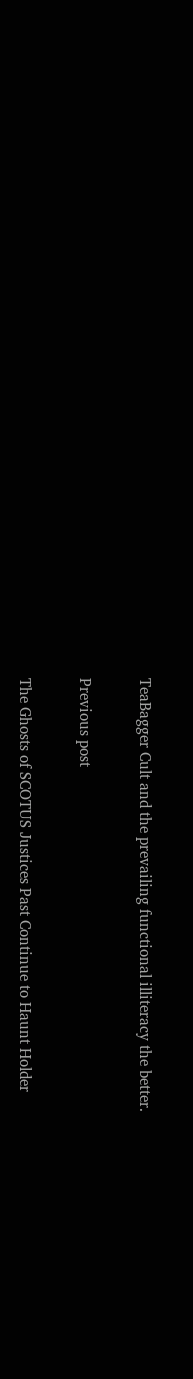TeaBagger Cult and the prevailing functional illiteracy the better.

Previous post

The Ghosts of SCOTUS Justices Past Continue to Haunt Holder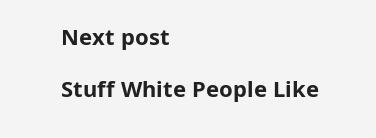Next post

Stuff White People Like